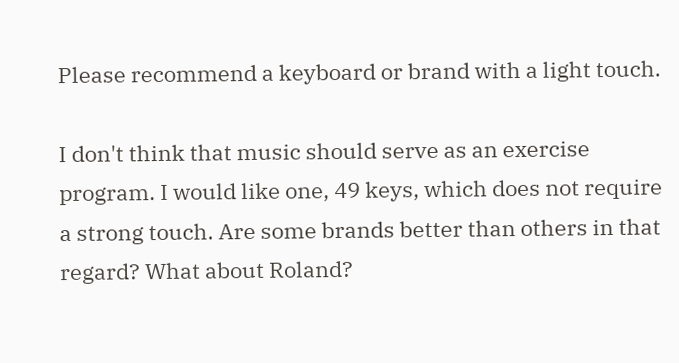Please recommend a keyboard or brand with a light touch.

I don't think that music should serve as an exercise program. I would like one, 49 keys, which does not require a strong touch. Are some brands better than others in that regard? What about Roland?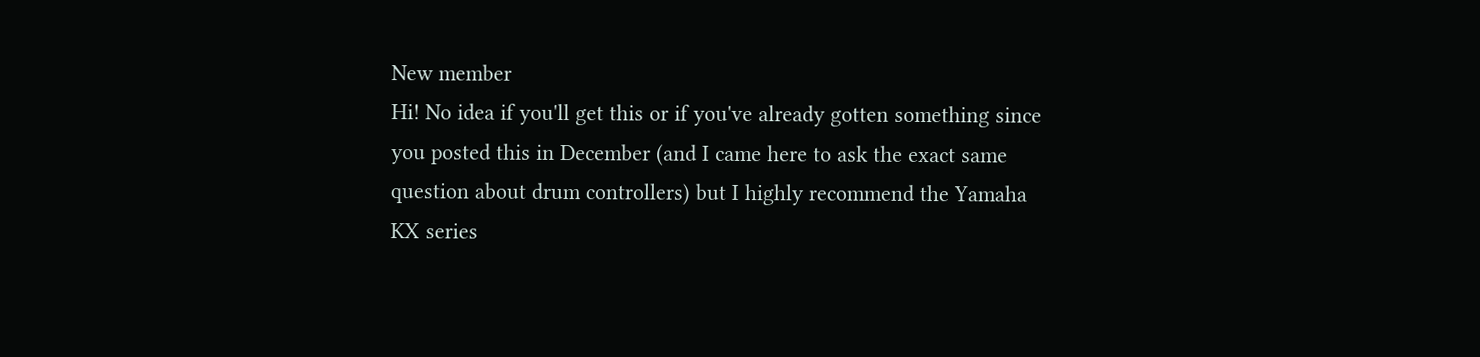New member
Hi! No idea if you'll get this or if you've already gotten something since you posted this in December (and I came here to ask the exact same question about drum controllers) but I highly recommend the Yamaha KX series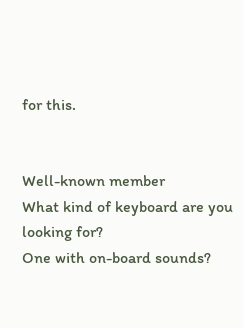for this.


Well-known member
What kind of keyboard are you looking for?
One with on-board sounds?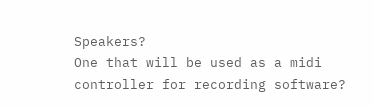Speakers?
One that will be used as a midi controller for recording software?